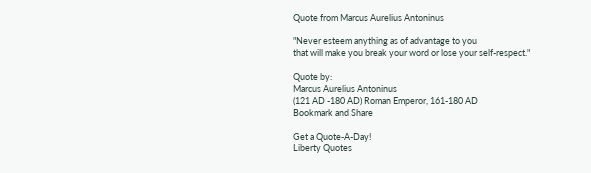Quote from Marcus Aurelius Antoninus

"Never esteem anything as of advantage to you
that will make you break your word or lose your self-respect."

Quote by:
Marcus Aurelius Antoninus
(121 AD -180 AD) Roman Emperor, 161-180 AD
Bookmark and Share

Get a Quote-A-Day!
Liberty Quotes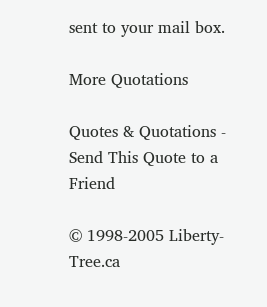sent to your mail box.

More Quotations

Quotes & Quotations - Send This Quote to a Friend

© 1998-2005 Liberty-Tree.ca